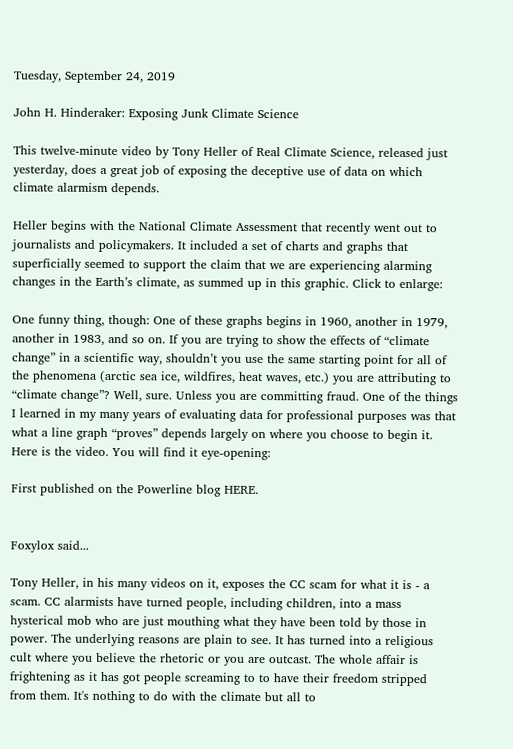Tuesday, September 24, 2019

John H. Hinderaker: Exposing Junk Climate Science

This twelve-minute video by Tony Heller of Real Climate Science, released just yesterday, does a great job of exposing the deceptive use of data on which climate alarmism depends.

Heller begins with the National Climate Assessment that recently went out to journalists and policymakers. It included a set of charts and graphs that superficially seemed to support the claim that we are experiencing alarming changes in the Earth’s climate, as summed up in this graphic. Click to enlarge:

One funny thing, though: One of these graphs begins in 1960, another in 1979, another in 1983, and so on. If you are trying to show the effects of “climate change” in a scientific way, shouldn’t you use the same starting point for all of the phenomena (arctic sea ice, wildfires, heat waves, etc.) you are attributing to “climate change”? Well, sure. Unless you are committing fraud. One of the things I learned in my many years of evaluating data for professional purposes was that what a line graph “proves” depends largely on where you choose to begin it.
Here is the video. You will find it eye-opening:

First published on the Powerline blog HERE.


Foxylox said...

Tony Heller, in his many videos on it, exposes the CC scam for what it is - a scam. CC alarmists have turned people, including children, into a mass hysterical mob who are just mouthing what they have been told by those in power. The underlying reasons are plain to see. It has turned into a religious cult where you believe the rhetoric or you are outcast. The whole affair is frightening as it has got people screaming to to have their freedom stripped from them. It's nothing to do with the climate but all to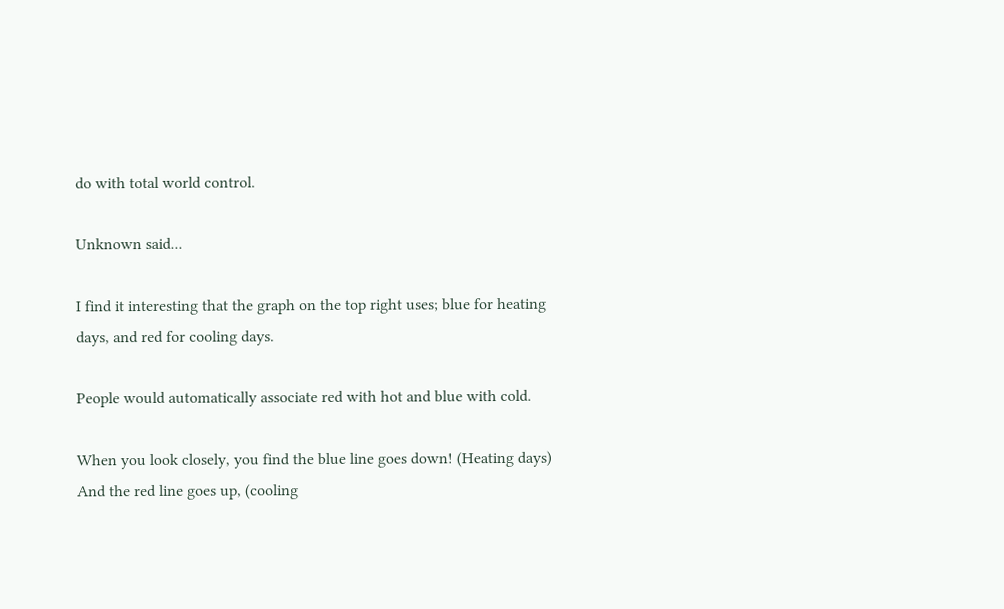do with total world control.

Unknown said...

I find it interesting that the graph on the top right uses; blue for heating days, and red for cooling days.

People would automatically associate red with hot and blue with cold.

When you look closely, you find the blue line goes down! (Heating days) And the red line goes up, (cooling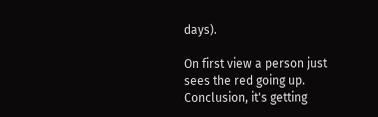days).

On first view a person just sees the red going up. Conclusion, it's getting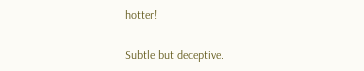hotter!

Subtle but deceptive.